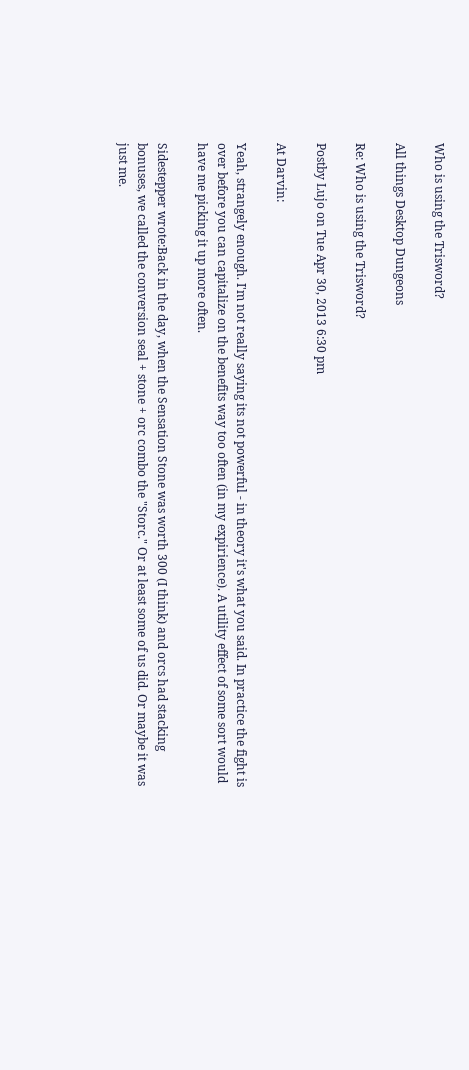Who is using the Trisword?

All things Desktop Dungeons

Re: Who is using the Trisword?

Postby Lujo on Tue Apr 30, 2013 6:30 pm

At Darvin:

Yeah, strangely enough. I'm not really saying its not powerful - in theory it's what you said. In practice the fight is over before you can capitalize on the benefits way too often (in my expirience). A utility effect of some sort would have me picking it up more often.

Sidestepper wrote:Back in the day, when the Sensation Stone was worth 300 (I think) and orcs had stacking bonuses, we called the conversion seal + stone + orc combo the "Storc." Or at least some of us did. Or maybe it was just me.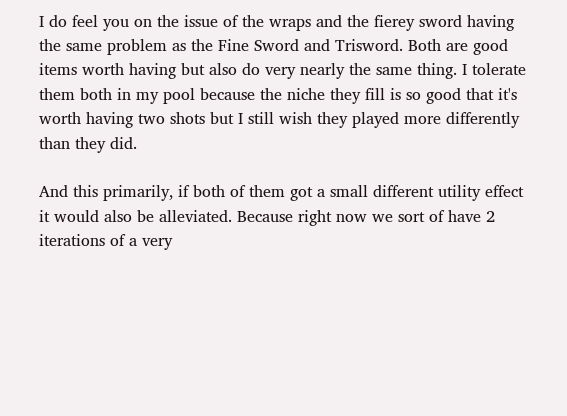I do feel you on the issue of the wraps and the fierey sword having the same problem as the Fine Sword and Trisword. Both are good items worth having but also do very nearly the same thing. I tolerate them both in my pool because the niche they fill is so good that it's worth having two shots but I still wish they played more differently than they did.

And this primarily, if both of them got a small different utility effect it would also be alleviated. Because right now we sort of have 2 iterations of a very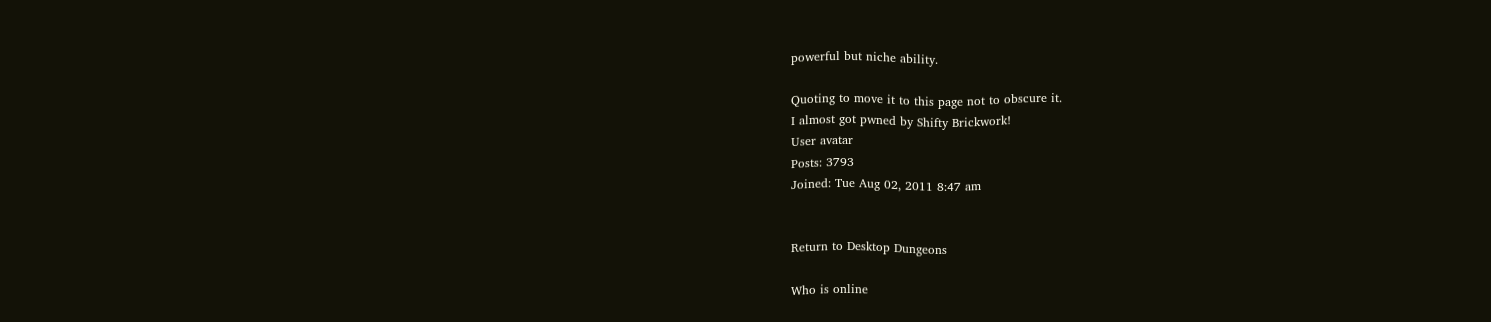powerful but niche ability.

Quoting to move it to this page not to obscure it.
I almost got pwned by Shifty Brickwork!
User avatar
Posts: 3793
Joined: Tue Aug 02, 2011 8:47 am


Return to Desktop Dungeons

Who is online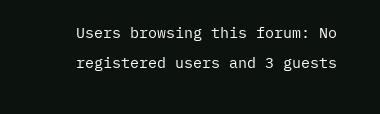Users browsing this forum: No registered users and 3 guests